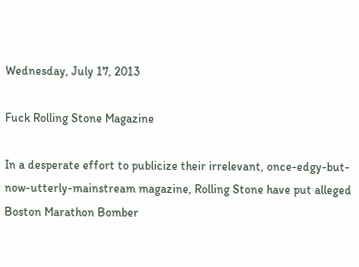Wednesday, July 17, 2013

Fuck Rolling Stone Magazine

In a desperate effort to publicize their irrelevant, once-edgy-but-now-utterly-mainstream magazine, Rolling Stone have put alleged Boston Marathon Bomber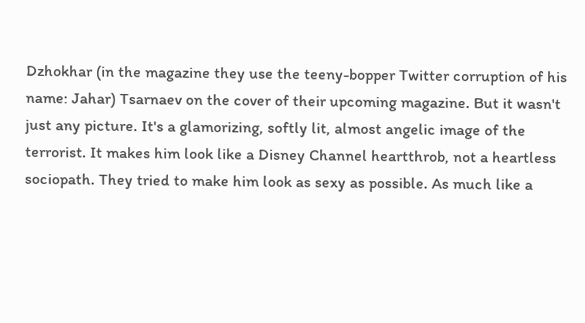Dzhokhar (in the magazine they use the teeny-bopper Twitter corruption of his name: Jahar) Tsarnaev on the cover of their upcoming magazine. But it wasn't just any picture. It's a glamorizing, softly lit, almost angelic image of the terrorist. It makes him look like a Disney Channel heartthrob, not a heartless sociopath. They tried to make him look as sexy as possible. As much like a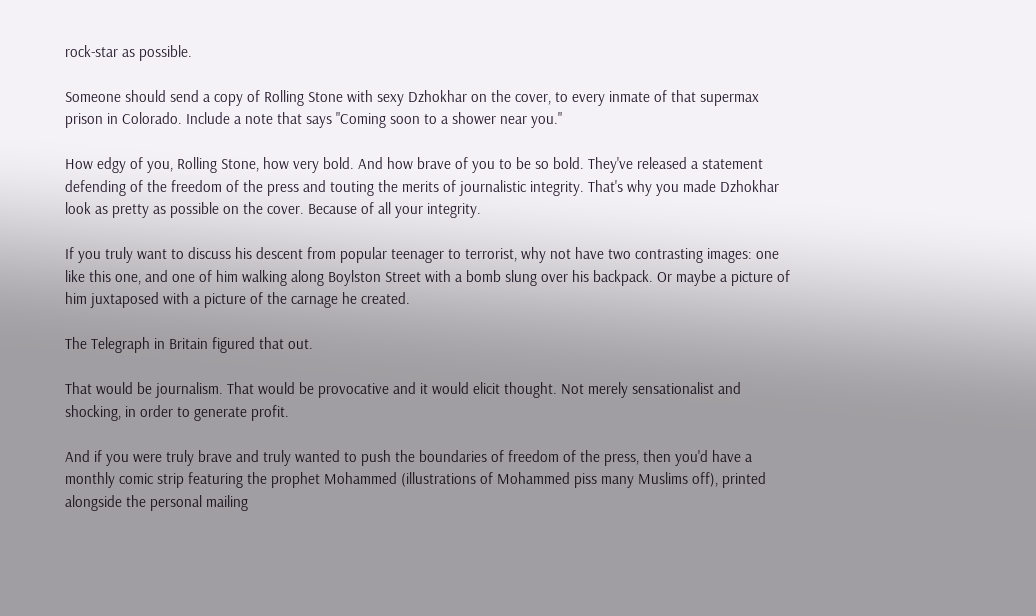rock-star as possible.

Someone should send a copy of Rolling Stone with sexy Dzhokhar on the cover, to every inmate of that supermax prison in Colorado. Include a note that says "Coming soon to a shower near you."

How edgy of you, Rolling Stone, how very bold. And how brave of you to be so bold. They've released a statement defending of the freedom of the press and touting the merits of journalistic integrity. That's why you made Dzhokhar look as pretty as possible on the cover. Because of all your integrity.

If you truly want to discuss his descent from popular teenager to terrorist, why not have two contrasting images: one like this one, and one of him walking along Boylston Street with a bomb slung over his backpack. Or maybe a picture of him juxtaposed with a picture of the carnage he created.

The Telegraph in Britain figured that out.

That would be journalism. That would be provocative and it would elicit thought. Not merely sensationalist and shocking, in order to generate profit.

And if you were truly brave and truly wanted to push the boundaries of freedom of the press, then you'd have a monthly comic strip featuring the prophet Mohammed (illustrations of Mohammed piss many Muslims off), printed alongside the personal mailing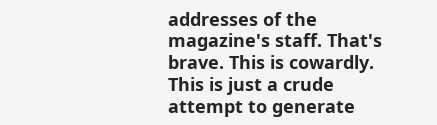addresses of the magazine's staff. That's brave. This is cowardly. This is just a crude attempt to generate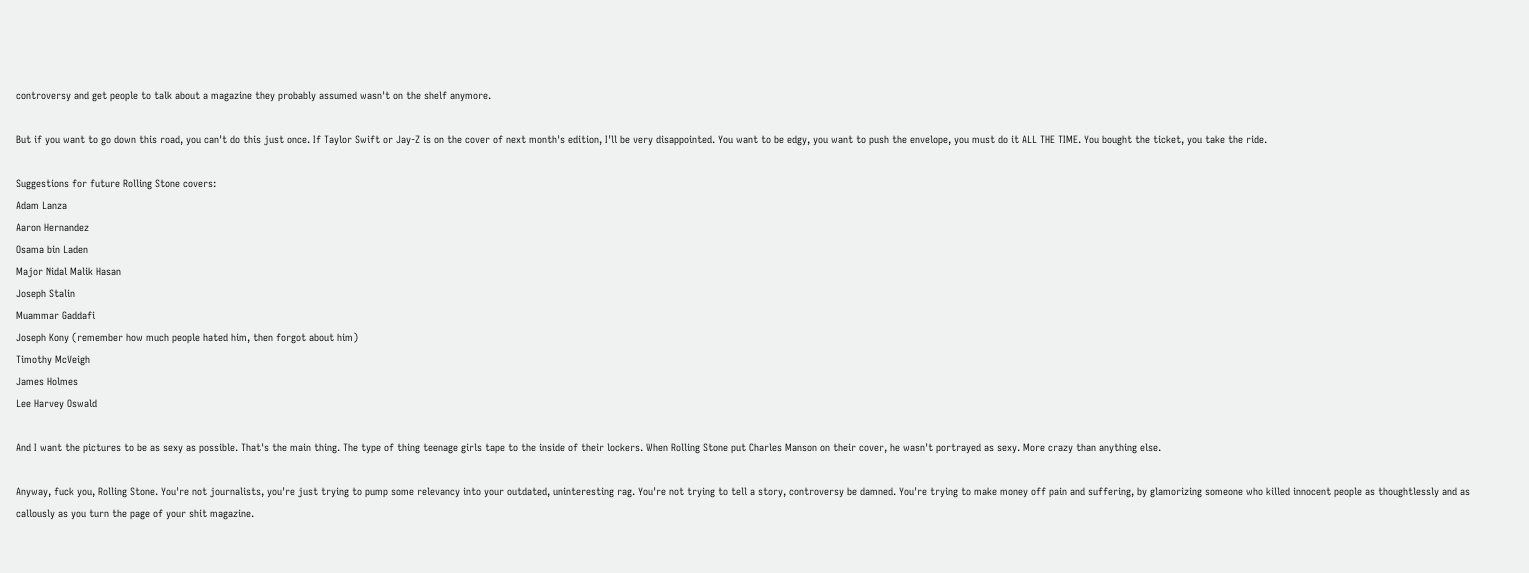controversy and get people to talk about a magazine they probably assumed wasn't on the shelf anymore.

But if you want to go down this road, you can't do this just once. If Taylor Swift or Jay-Z is on the cover of next month's edition, I'll be very disappointed. You want to be edgy, you want to push the envelope, you must do it ALL THE TIME. You bought the ticket, you take the ride.

Suggestions for future Rolling Stone covers:
Adam Lanza
Aaron Hernandez
Osama bin Laden
Major Nidal Malik Hasan
Joseph Stalin
Muammar Gaddafi
Joseph Kony (remember how much people hated him, then forgot about him)
Timothy McVeigh
James Holmes
Lee Harvey Oswald

And I want the pictures to be as sexy as possible. That's the main thing. The type of thing teenage girls tape to the inside of their lockers. When Rolling Stone put Charles Manson on their cover, he wasn't portrayed as sexy. More crazy than anything else.

Anyway, fuck you, Rolling Stone. You're not journalists, you're just trying to pump some relevancy into your outdated, uninteresting rag. You're not trying to tell a story, controversy be damned. You're trying to make money off pain and suffering, by glamorizing someone who killed innocent people as thoughtlessly and as callously as you turn the page of your shit magazine.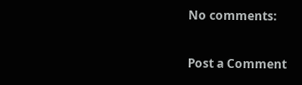No comments:

Post a Comment